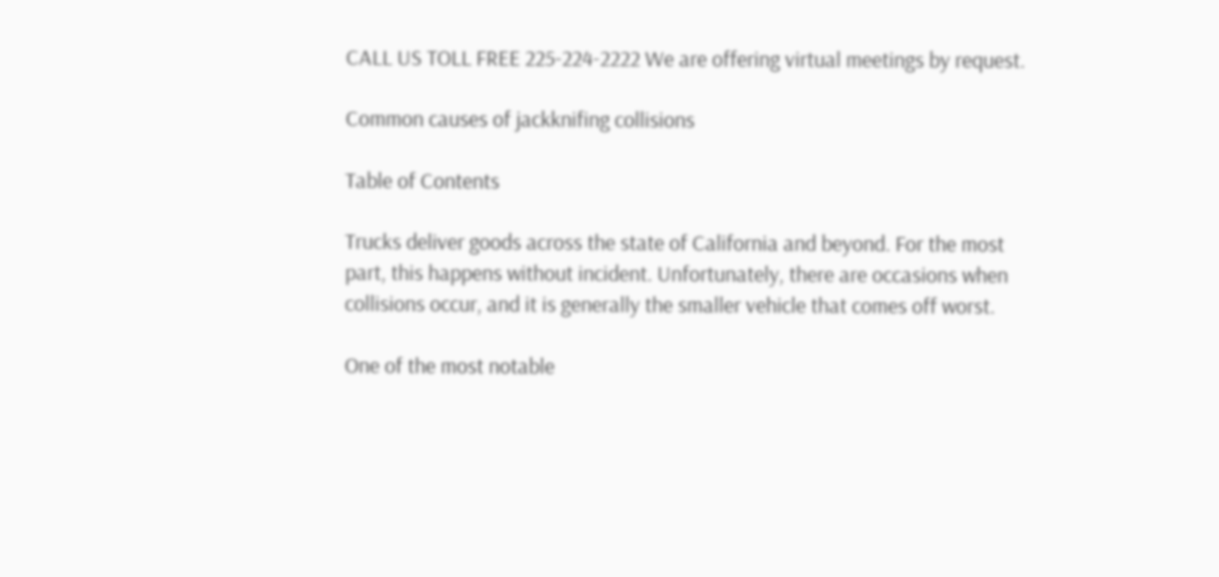CALL US TOLL FREE 225-224-2222 We are offering virtual meetings by request.

Common causes of jackknifing collisions

Table of Contents

Trucks deliver goods across the state of California and beyond. For the most part, this happens without incident. Unfortunately, there are occasions when collisions occur, and it is generally the smaller vehicle that comes off worst.

One of the most notable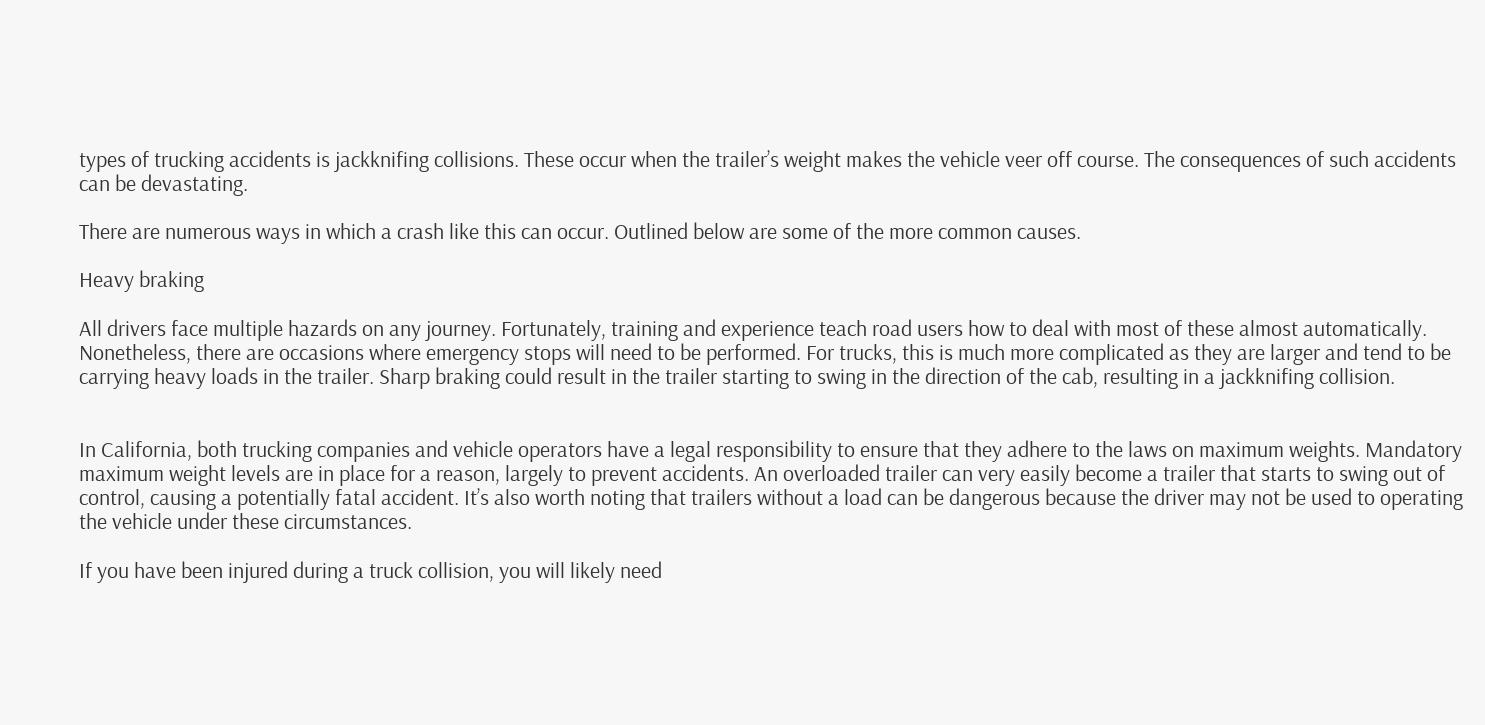types of trucking accidents is jackknifing collisions. These occur when the trailer’s weight makes the vehicle veer off course. The consequences of such accidents can be devastating.

There are numerous ways in which a crash like this can occur. Outlined below are some of the more common causes.

Heavy braking

All drivers face multiple hazards on any journey. Fortunately, training and experience teach road users how to deal with most of these almost automatically. Nonetheless, there are occasions where emergency stops will need to be performed. For trucks, this is much more complicated as they are larger and tend to be carrying heavy loads in the trailer. Sharp braking could result in the trailer starting to swing in the direction of the cab, resulting in a jackknifing collision.


In California, both trucking companies and vehicle operators have a legal responsibility to ensure that they adhere to the laws on maximum weights. Mandatory maximum weight levels are in place for a reason, largely to prevent accidents. An overloaded trailer can very easily become a trailer that starts to swing out of control, causing a potentially fatal accident. It’s also worth noting that trailers without a load can be dangerous because the driver may not be used to operating the vehicle under these circumstances.

If you have been injured during a truck collision, you will likely need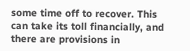some time off to recover. This can take its toll financially, and there are provisions in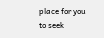place for you to seek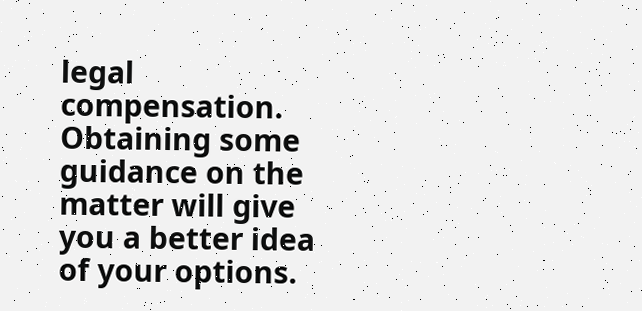legal compensation. Obtaining some guidance on the matter will give you a better idea of your options.